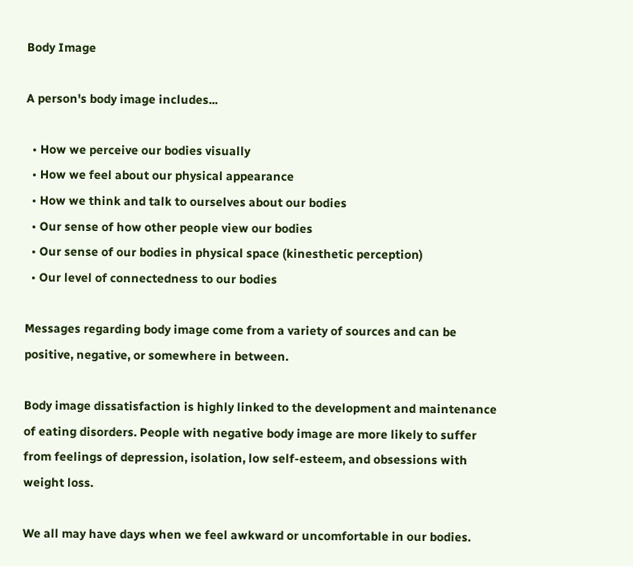Body Image

A person's body image includes...

  • How we perceive our bodies visually
  • How we feel about our physical appearance
  • How we think and talk to ourselves about our bodies
  • Our sense of how other people view our bodies
  • Our sense of our bodies in physical space (kinesthetic perception)
  • Our level of connectedness to our bodies

Messages regarding body image come from a variety of sources and can be positive, negative, or somewhere in between.

Body image dissatisfaction is highly linked to the development and maintenance of eating disorders. People with negative body image are more likely to suffer from feelings of depression, isolation, low self-esteem, and obsessions with weight loss.

We all may have days when we feel awkward or uncomfortable in our bodies.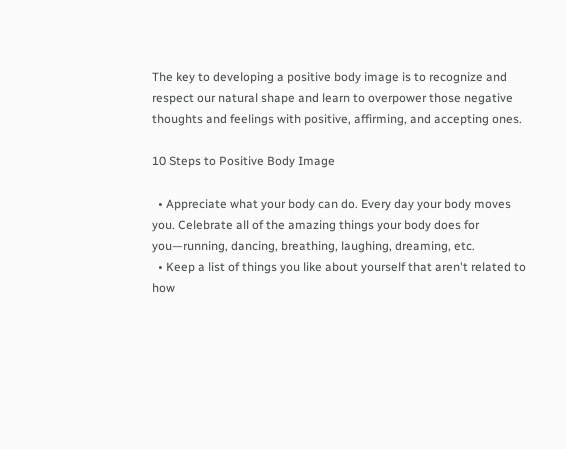The key to developing a positive body image is to recognize and respect our natural shape and learn to overpower those negative thoughts and feelings with positive, affirming, and accepting ones.

10 Steps to Positive Body Image

  • Appreciate what your body can do. Every day your body moves you. Celebrate all of the amazing things your body does for you—running, dancing, breathing, laughing, dreaming, etc.
  • Keep a list of things you like about yourself that aren't related to how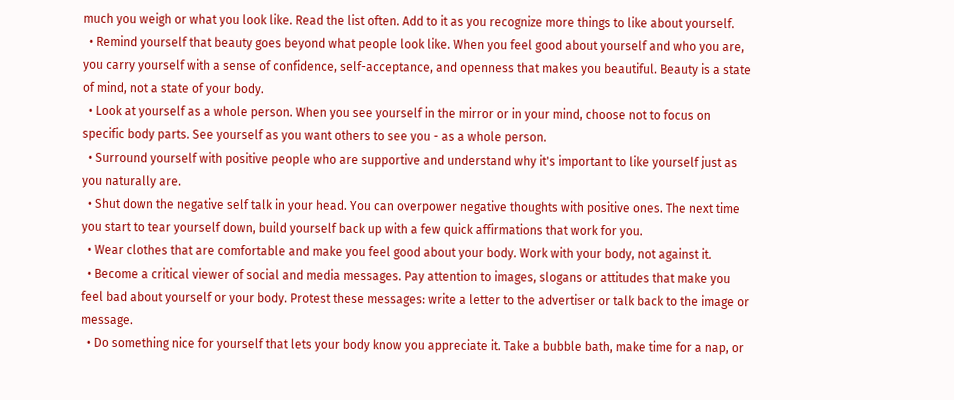much you weigh or what you look like. Read the list often. Add to it as you recognize more things to like about yourself.
  • Remind yourself that beauty goes beyond what people look like. When you feel good about yourself and who you are, you carry yourself with a sense of confidence, self-acceptance, and openness that makes you beautiful. Beauty is a state of mind, not a state of your body.
  • Look at yourself as a whole person. When you see yourself in the mirror or in your mind, choose not to focus on specific body parts. See yourself as you want others to see you - as a whole person.
  • Surround yourself with positive people who are supportive and understand why it's important to like yourself just as you naturally are.
  • Shut down the negative self talk in your head. You can overpower negative thoughts with positive ones. The next time you start to tear yourself down, build yourself back up with a few quick affirmations that work for you.
  • Wear clothes that are comfortable and make you feel good about your body. Work with your body, not against it.
  • Become a critical viewer of social and media messages. Pay attention to images, slogans or attitudes that make you feel bad about yourself or your body. Protest these messages: write a letter to the advertiser or talk back to the image or message.
  • Do something nice for yourself that lets your body know you appreciate it. Take a bubble bath, make time for a nap, or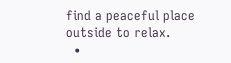find a peaceful place outside to relax.
  •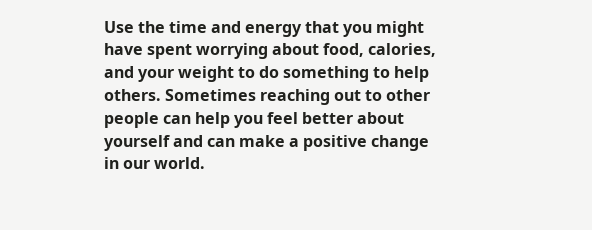Use the time and energy that you might have spent worrying about food, calories, and your weight to do something to help others. Sometimes reaching out to other people can help you feel better about yourself and can make a positive change in our world.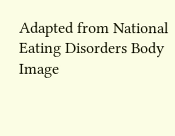Adapted from National Eating Disorders Body Image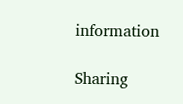information

Sharing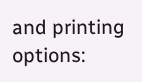and printing options: